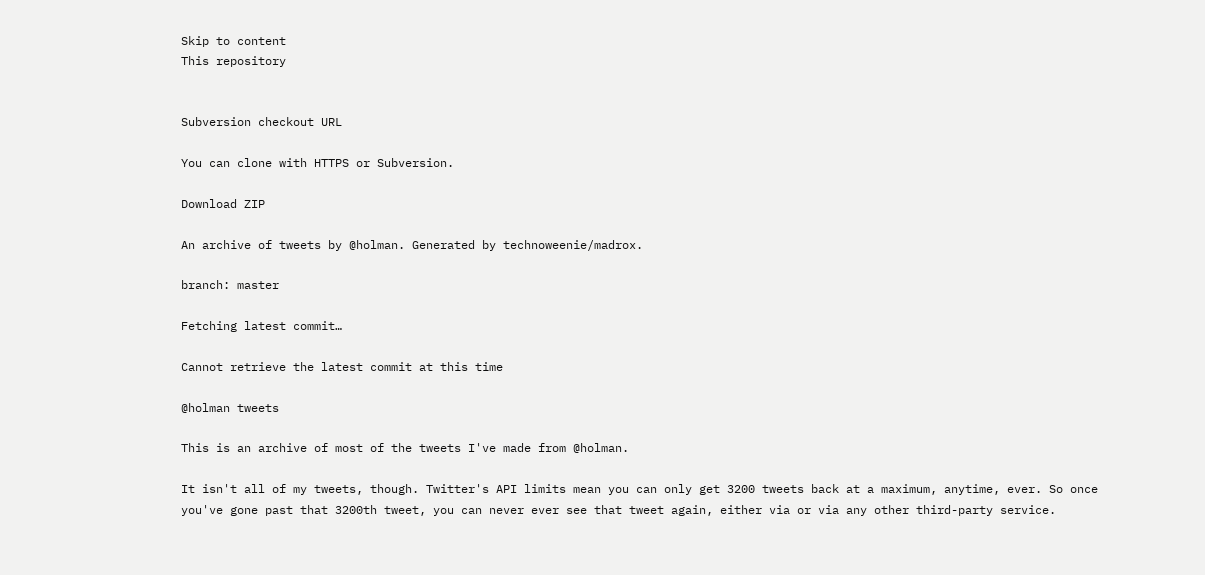Skip to content
This repository


Subversion checkout URL

You can clone with HTTPS or Subversion.

Download ZIP

An archive of tweets by @holman. Generated by technoweenie/madrox.

branch: master

Fetching latest commit…

Cannot retrieve the latest commit at this time

@holman tweets

This is an archive of most of the tweets I've made from @holman.

It isn't all of my tweets, though. Twitter's API limits mean you can only get 3200 tweets back at a maximum, anytime, ever. So once you've gone past that 3200th tweet, you can never ever see that tweet again, either via or via any other third-party service.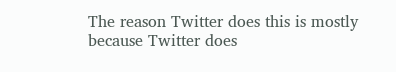The reason Twitter does this is mostly because Twitter does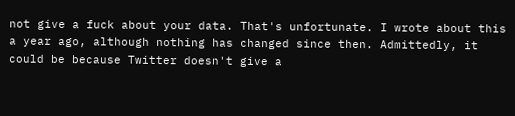not give a fuck about your data. That's unfortunate. I wrote about this a year ago, although nothing has changed since then. Admittedly, it could be because Twitter doesn't give a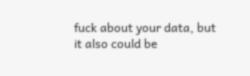fuck about your data, but it also could be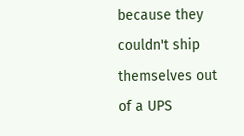because they couldn't ship themselves out of a UPS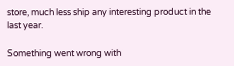store, much less ship any interesting product in the last year.

Something went wrong with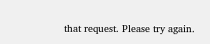that request. Please try again.